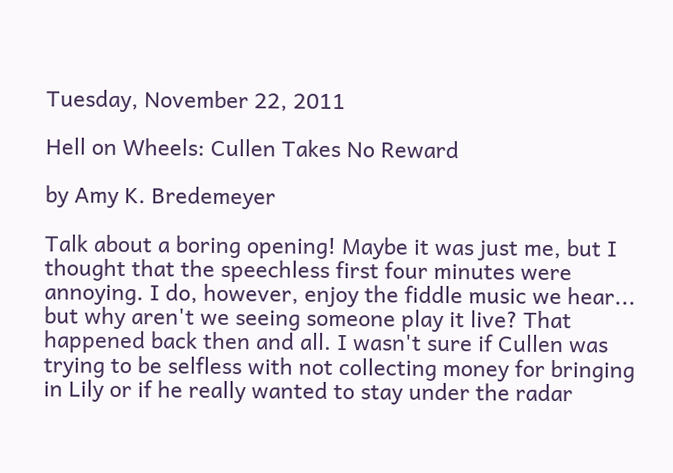Tuesday, November 22, 2011

Hell on Wheels: Cullen Takes No Reward

by Amy K. Bredemeyer

Talk about a boring opening! Maybe it was just me, but I thought that the speechless first four minutes were annoying. I do, however, enjoy the fiddle music we hear... but why aren't we seeing someone play it live? That happened back then and all. I wasn't sure if Cullen was trying to be selfless with not collecting money for bringing in Lily or if he really wanted to stay under the radar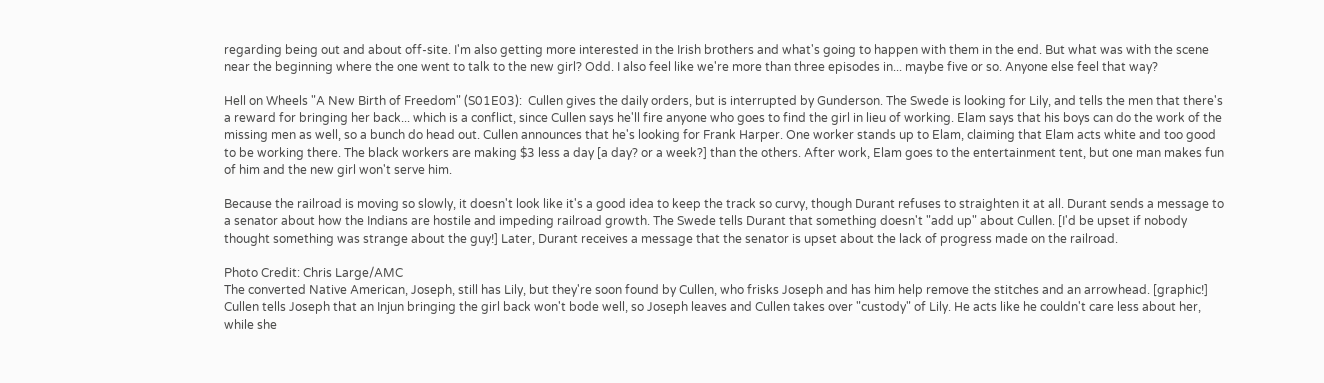regarding being out and about off-site. I'm also getting more interested in the Irish brothers and what's going to happen with them in the end. But what was with the scene near the beginning where the one went to talk to the new girl? Odd. I also feel like we're more than three episodes in... maybe five or so. Anyone else feel that way?

Hell on Wheels "A New Birth of Freedom" (S01E03):  Cullen gives the daily orders, but is interrupted by Gunderson. The Swede is looking for Lily, and tells the men that there's a reward for bringing her back... which is a conflict, since Cullen says he'll fire anyone who goes to find the girl in lieu of working. Elam says that his boys can do the work of the missing men as well, so a bunch do head out. Cullen announces that he's looking for Frank Harper. One worker stands up to Elam, claiming that Elam acts white and too good to be working there. The black workers are making $3 less a day [a day? or a week?] than the others. After work, Elam goes to the entertainment tent, but one man makes fun of him and the new girl won't serve him.

Because the railroad is moving so slowly, it doesn't look like it's a good idea to keep the track so curvy, though Durant refuses to straighten it at all. Durant sends a message to a senator about how the Indians are hostile and impeding railroad growth. The Swede tells Durant that something doesn't "add up" about Cullen. [I'd be upset if nobody thought something was strange about the guy!] Later, Durant receives a message that the senator is upset about the lack of progress made on the railroad.

Photo Credit: Chris Large/AMC
The converted Native American, Joseph, still has Lily, but they're soon found by Cullen, who frisks Joseph and has him help remove the stitches and an arrowhead. [graphic!] Cullen tells Joseph that an Injun bringing the girl back won't bode well, so Joseph leaves and Cullen takes over "custody" of Lily. He acts like he couldn't care less about her, while she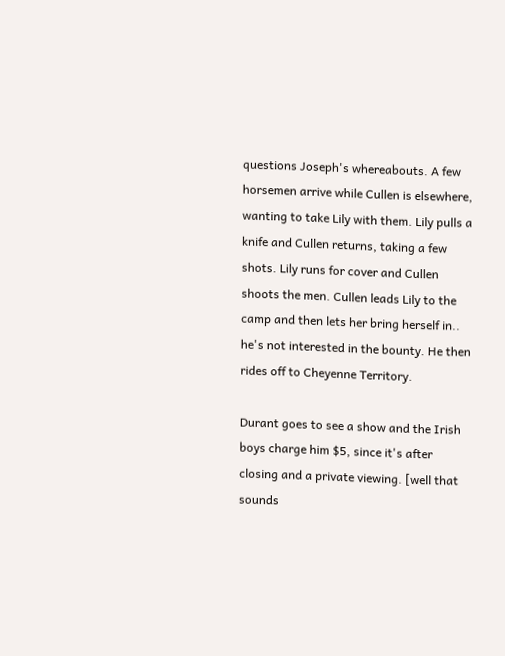questions Joseph's whereabouts. A few horsemen arrive while Cullen is elsewhere, wanting to take Lily with them. Lily pulls a knife and Cullen returns, taking a few shots. Lily runs for cover and Cullen shoots the men. Cullen leads Lily to the camp and then lets her bring herself in.. he's not interested in the bounty. He then rides off to Cheyenne Territory.

Durant goes to see a show and the Irish boys charge him $5, since it's after closing and a private viewing. [well that sounds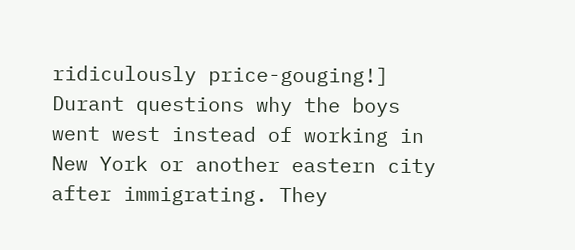ridiculously price-gouging!] Durant questions why the boys went west instead of working in New York or another eastern city after immigrating. They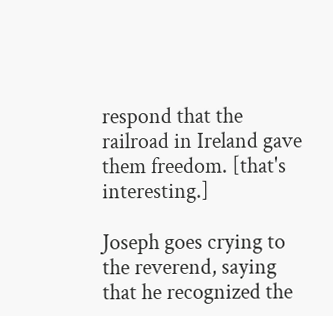respond that the railroad in Ireland gave them freedom. [that's interesting.]

Joseph goes crying to the reverend, saying that he recognized the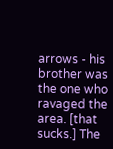arrows - his brother was the one who ravaged the area. [that sucks.] The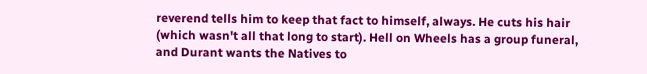reverend tells him to keep that fact to himself, always. He cuts his hair (which wasn't all that long to start). Hell on Wheels has a group funeral, and Durant wants the Natives to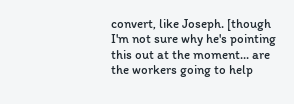convert, like Joseph. [though I'm not sure why he's pointing this out at the moment... are the workers going to help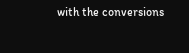with the conversions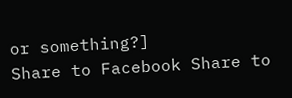or something?]
Share to Facebook Share to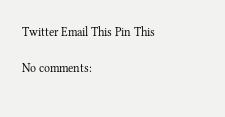Twitter Email This Pin This

No comments: